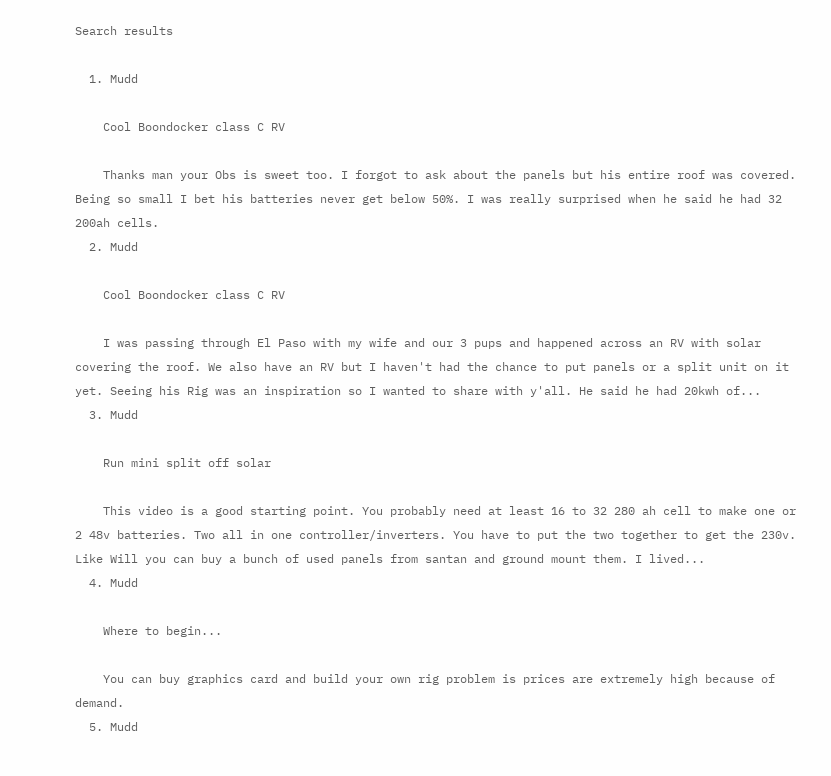Search results

  1. Mudd

    Cool Boondocker class C RV

    Thanks man your Obs is sweet too. I forgot to ask about the panels but his entire roof was covered. Being so small I bet his batteries never get below 50%. I was really surprised when he said he had 32 200ah cells.
  2. Mudd

    Cool Boondocker class C RV

    I was passing through El Paso with my wife and our 3 pups and happened across an RV with solar covering the roof. We also have an RV but I haven't had the chance to put panels or a split unit on it yet. Seeing his Rig was an inspiration so I wanted to share with y'all. He said he had 20kwh of...
  3. Mudd

    Run mini split off solar

    This video is a good starting point. You probably need at least 16 to 32 280 ah cell to make one or 2 48v batteries. Two all in one controller/inverters. You have to put the two together to get the 230v. Like Will you can buy a bunch of used panels from santan and ground mount them. I lived...
  4. Mudd

    Where to begin...

    You can buy graphics card and build your own rig problem is prices are extremely high because of demand.
  5. Mudd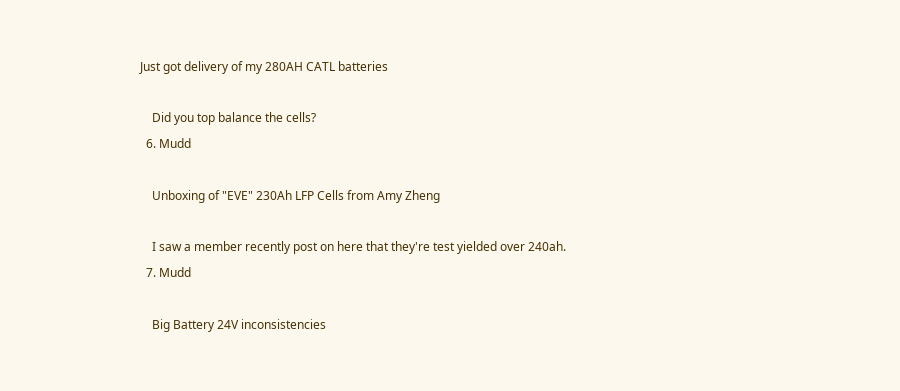Just got delivery of my 280AH CATL batteries

    Did you top balance the cells?
  6. Mudd

    Unboxing of "EVE" 230Ah LFP Cells from Amy Zheng

    I saw a member recently post on here that they're test yielded over 240ah.
  7. Mudd

    Big Battery 24V inconsistencies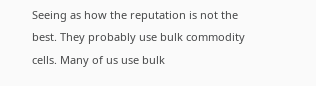Seeing as how the reputation is not the best. They probably use bulk commodity cells. Many of us use bulk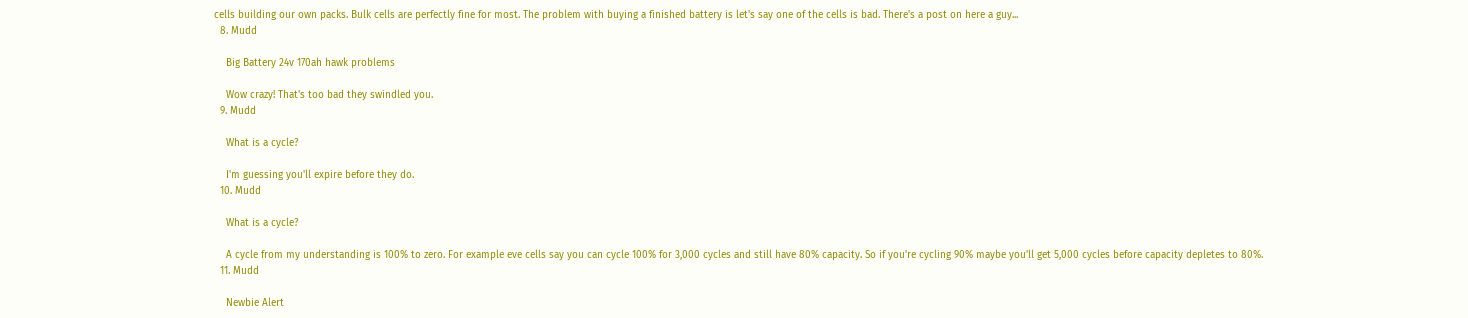cells building our own packs. Bulk cells are perfectly fine for most. The problem with buying a finished battery is let's say one of the cells is bad. There's a post on here a guy...
  8. Mudd

    Big Battery 24v 170ah hawk problems

    Wow crazy! That's too bad they swindled you.
  9. Mudd

    What is a cycle?

    I'm guessing you'll expire before they do.
  10. Mudd

    What is a cycle?

    A cycle from my understanding is 100% to zero. For example eve cells say you can cycle 100% for 3,000 cycles and still have 80% capacity. So if you're cycling 90% maybe you'll get 5,000 cycles before capacity depletes to 80%.
  11. Mudd

    Newbie Alert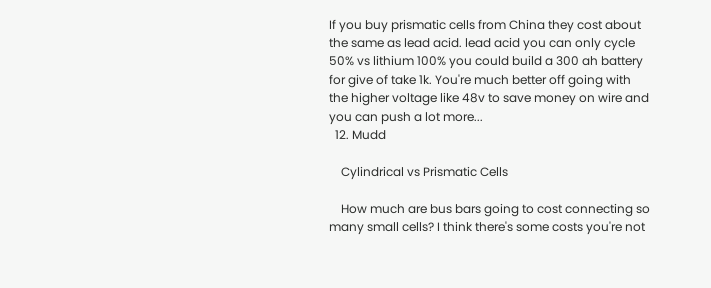If you buy prismatic cells from China they cost about the same as lead acid. lead acid you can only cycle 50% vs lithium 100% you could build a 300 ah battery for give of take 1k. You're much better off going with the higher voltage like 48v to save money on wire and you can push a lot more...
  12. Mudd

    Cylindrical vs Prismatic Cells

    How much are bus bars going to cost connecting so many small cells? I think there's some costs you're not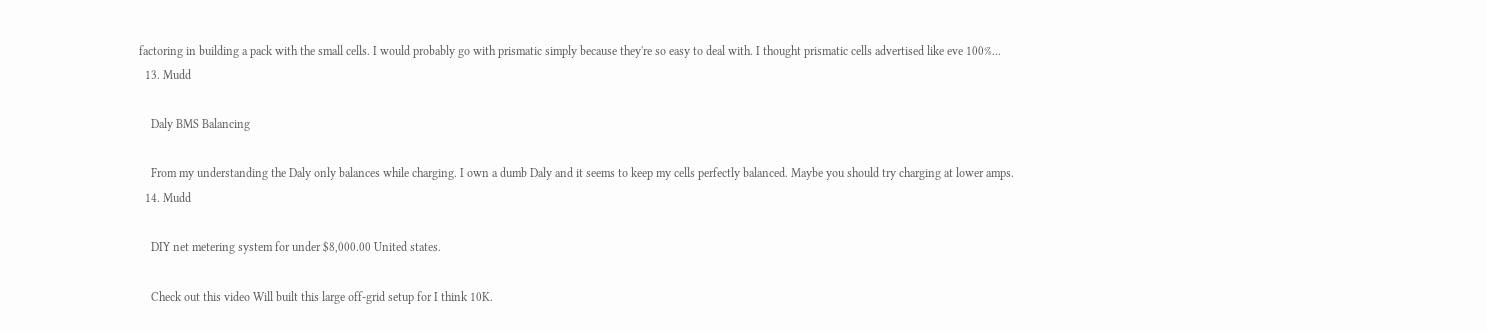factoring in building a pack with the small cells. I would probably go with prismatic simply because they're so easy to deal with. I thought prismatic cells advertised like eve 100%...
  13. Mudd

    Daly BMS Balancing

    From my understanding the Daly only balances while charging. I own a dumb Daly and it seems to keep my cells perfectly balanced. Maybe you should try charging at lower amps.
  14. Mudd

    DIY net metering system for under $8,000.00 United states.

    Check out this video Will built this large off-grid setup for I think 10K.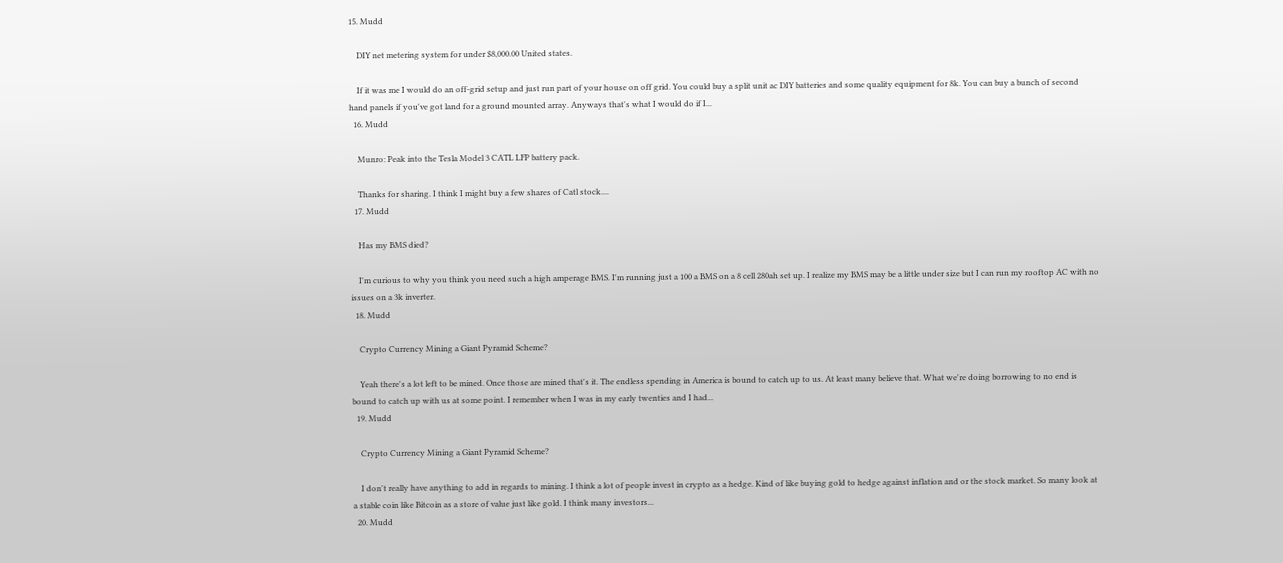15. Mudd

    DIY net metering system for under $8,000.00 United states.

    If it was me I would do an off-grid setup and just run part of your house on off grid. You could buy a split unit ac DIY batteries and some quality equipment for 8k. You can buy a bunch of second hand panels if you've got land for a ground mounted array. Anyways that's what I would do if I...
  16. Mudd

    Munro: Peak into the Tesla Model 3 CATL LFP battery pack.

    Thanks for sharing. I think I might buy a few shares of Catl stock....
  17. Mudd

    Has my BMS died?

    I'm curious to why you think you need such a high amperage BMS. I'm running just a 100 a BMS on a 8 cell 280ah set up. I realize my BMS may be a little under size but I can run my rooftop AC with no issues on a 3k inverter.
  18. Mudd

    Crypto Currency Mining a Giant Pyramid Scheme?

    Yeah there's a lot left to be mined. Once those are mined that's it. The endless spending in America is bound to catch up to us. At least many believe that. What we're doing borrowing to no end is bound to catch up with us at some point. I remember when I was in my early twenties and I had...
  19. Mudd

    Crypto Currency Mining a Giant Pyramid Scheme?

    I don't really have anything to add in regards to mining. I think a lot of people invest in crypto as a hedge. Kind of like buying gold to hedge against inflation and or the stock market. So many look at a stable coin like Bitcoin as a store of value just like gold. I think many investors...
  20. Mudd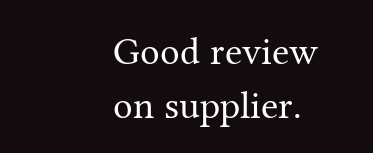Good review on supplier.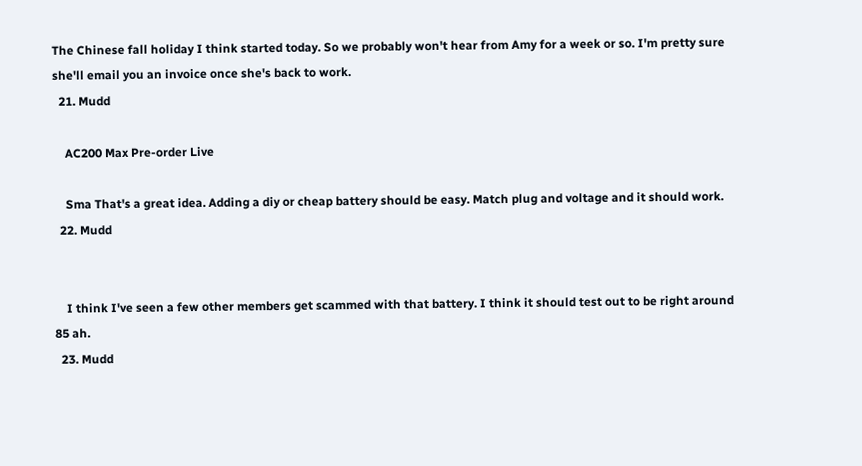The Chinese fall holiday I think started today. So we probably won't hear from Amy for a week or so. I'm pretty sure she'll email you an invoice once she's back to work.
  21. Mudd

    AC200 Max Pre-order Live

    Sma That's a great idea. Adding a diy or cheap battery should be easy. Match plug and voltage and it should work.
  22. Mudd


    I think I've seen a few other members get scammed with that battery. I think it should test out to be right around 85 ah.
  23. Mudd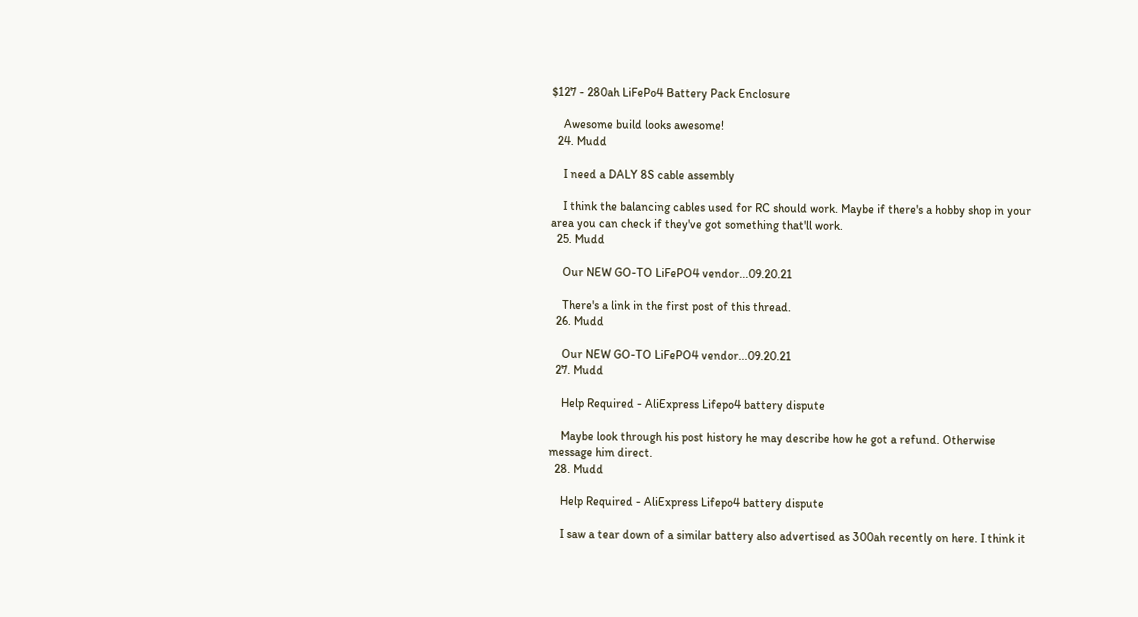$127 - 280ah LiFePo4 Battery Pack Enclosure

    Awesome build looks awesome!
  24. Mudd

    I need a DALY 8S cable assembly

    I think the balancing cables used for RC should work. Maybe if there's a hobby shop in your area you can check if they've got something that'll work.
  25. Mudd

    Our NEW GO-TO LiFePO4 vendor...09.20.21

    There's a link in the first post of this thread.
  26. Mudd

    Our NEW GO-TO LiFePO4 vendor...09.20.21
  27. Mudd

    Help Required - AliExpress Lifepo4 battery dispute

    Maybe look through his post history he may describe how he got a refund. Otherwise message him direct.
  28. Mudd

    Help Required - AliExpress Lifepo4 battery dispute

    I saw a tear down of a similar battery also advertised as 300ah recently on here. I think it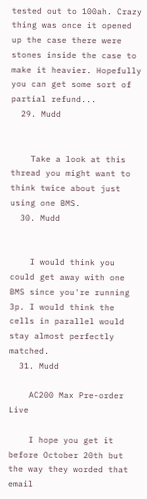tested out to 100ah. Crazy thing was once it opened up the case there were stones inside the case to make it heavier. Hopefully you can get some sort of partial refund...
  29. Mudd


    Take a look at this thread you might want to think twice about just using one BMS.
  30. Mudd


    I would think you could get away with one BMS since you're running 3p. I would think the cells in parallel would stay almost perfectly matched.
  31. Mudd

    AC200 Max Pre-order Live

    I hope you get it before October 20th but the way they worded that email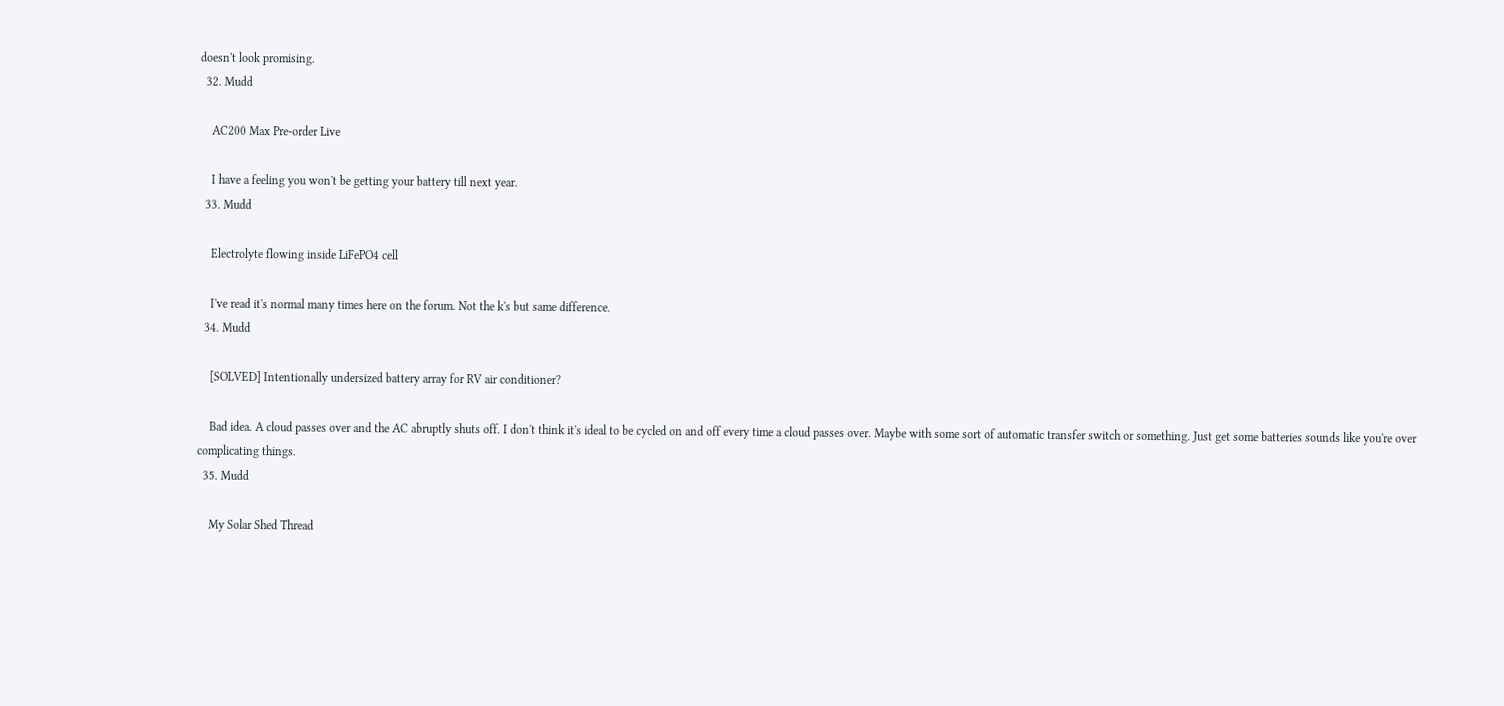doesn't look promising.
  32. Mudd

    AC200 Max Pre-order Live

    I have a feeling you won't be getting your battery till next year.
  33. Mudd

    Electrolyte flowing inside LiFePO4 cell

    I've read it's normal many times here on the forum. Not the k's but same difference.
  34. Mudd

    [SOLVED] Intentionally undersized battery array for RV air conditioner?

    Bad idea. A cloud passes over and the AC abruptly shuts off. I don't think it's ideal to be cycled on and off every time a cloud passes over. Maybe with some sort of automatic transfer switch or something. Just get some batteries sounds like you're over complicating things.
  35. Mudd

    My Solar Shed Thread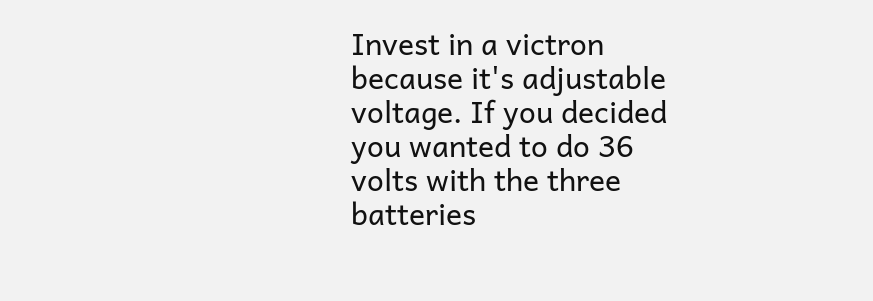Invest in a victron because it's adjustable voltage. If you decided you wanted to do 36 volts with the three batteries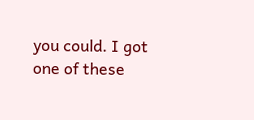you could. I got one of these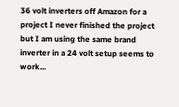36 volt inverters off Amazon for a project I never finished the project but I am using the same brand inverter in a 24 volt setup seems to work...